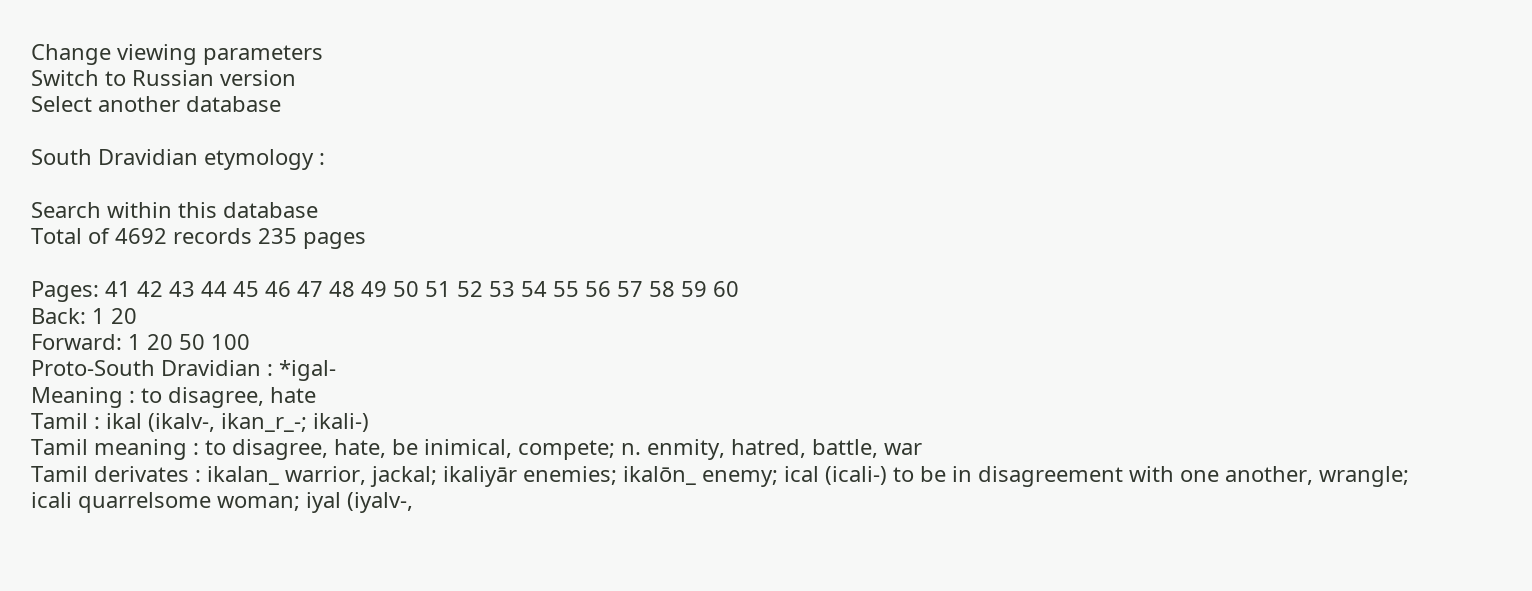Change viewing parameters
Switch to Russian version
Select another database

South Dravidian etymology :

Search within this database
Total of 4692 records 235 pages

Pages: 41 42 43 44 45 46 47 48 49 50 51 52 53 54 55 56 57 58 59 60
Back: 1 20
Forward: 1 20 50 100
Proto-South Dravidian : *igal-
Meaning : to disagree, hate
Tamil : ikal (ikalv-, ikan_r_-; ikali-)
Tamil meaning : to disagree, hate, be inimical, compete; n. enmity, hatred, battle, war
Tamil derivates : ikalan_ warrior, jackal; ikaliyār enemies; ikalōn_ enemy; ical (icali-) to be in disagreement with one another, wrangle; icali quarrelsome woman; iyal (iyalv-,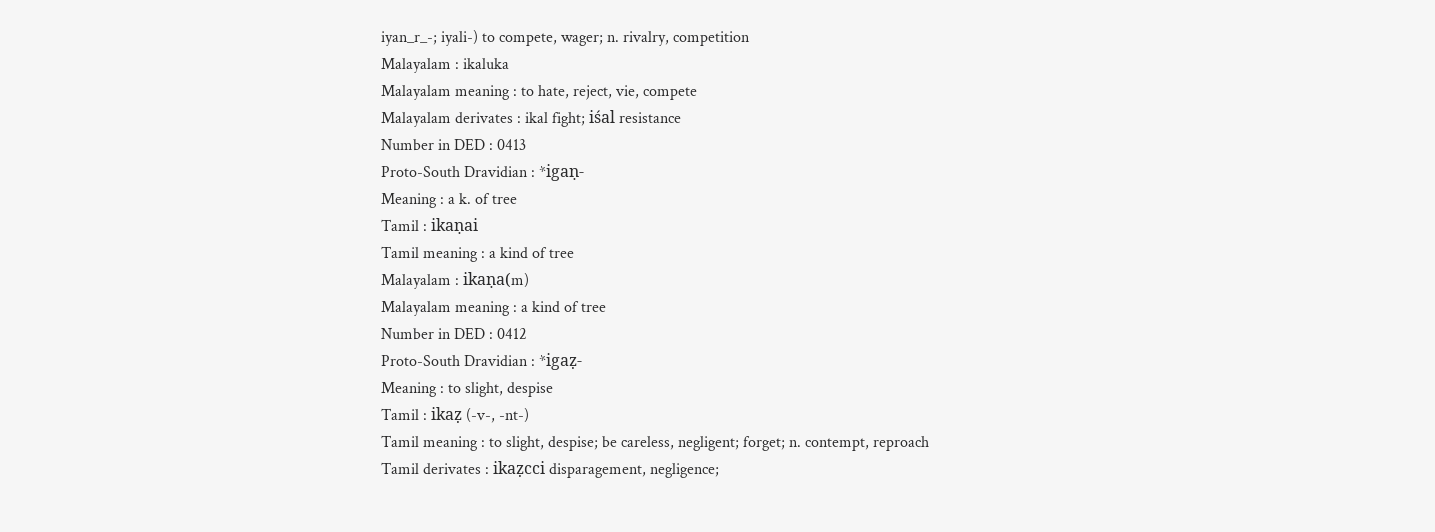iyan_r_-; iyali-) to compete, wager; n. rivalry, competition
Malayalam : ikaluka
Malayalam meaning : to hate, reject, vie, compete
Malayalam derivates : ikal fight; iśal resistance
Number in DED : 0413
Proto-South Dravidian : *igaṇ-
Meaning : a k. of tree
Tamil : ikaṇai
Tamil meaning : a kind of tree
Malayalam : ikaṇa(m)
Malayalam meaning : a kind of tree
Number in DED : 0412
Proto-South Dravidian : *igaẓ-
Meaning : to slight, despise
Tamil : ikaẓ (-v-, -nt-)
Tamil meaning : to slight, despise; be careless, negligent; forget; n. contempt, reproach
Tamil derivates : ikaẓcci disparagement, negligence;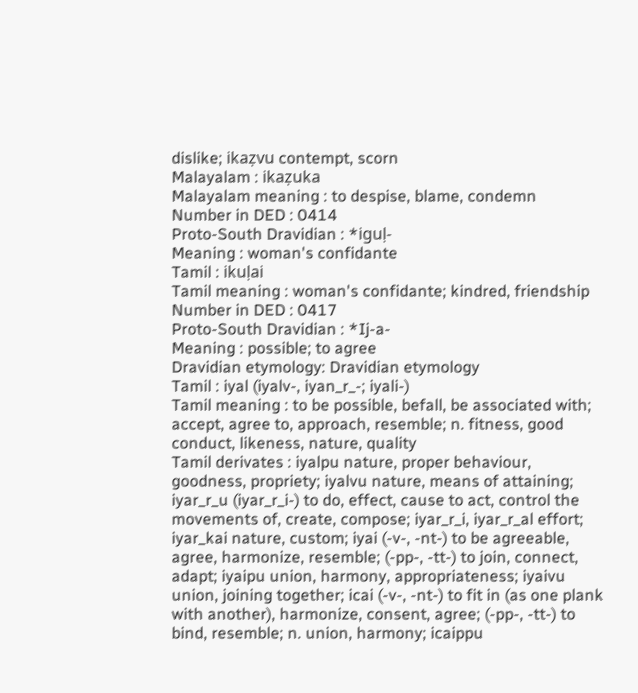dislike; ikaẓvu contempt, scorn
Malayalam : ikaẓuka
Malayalam meaning : to despise, blame, condemn
Number in DED : 0414
Proto-South Dravidian : *iguḷ-
Meaning : woman's confidante
Tamil : ikuḷai
Tamil meaning : woman's confidante; kindred, friendship
Number in DED : 0417
Proto-South Dravidian : *Ij-a-
Meaning : possible; to agree
Dravidian etymology: Dravidian etymology
Tamil : iyal (iyalv-, iyan_r_-; iyali-)
Tamil meaning : to be possible, befall, be associated with; accept, agree to, approach, resemble; n. fitness, good conduct, likeness, nature, quality
Tamil derivates : iyalpu nature, proper behaviour, goodness, propriety; iyalvu nature, means of attaining; iyar_r_u (iyar_r_i-) to do, effect, cause to act, control the movements of, create, compose; iyar_r_i, iyar_r_al effort; iyar_kai nature, custom; iyai (-v-, -nt-) to be agreeable, agree, harmonize, resemble; (-pp-, -tt-) to join, connect, adapt; iyaipu union, harmony, appropriateness; iyaivu union, joining together; icai (-v-, -nt-) to fit in (as one plank with another), harmonize, consent, agree; (-pp-, -tt-) to bind, resemble; n. union, harmony; icaippu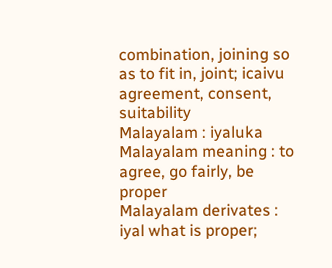combination, joining so as to fit in, joint; icaivu agreement, consent, suitability
Malayalam : iyaluka
Malayalam meaning : to agree, go fairly, be proper
Malayalam derivates : iyal what is proper;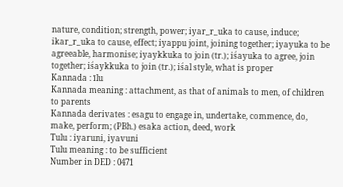nature, condition; strength, power; iyar_r_uka to cause, induce; ikar_r_uka to cause, effect; iyappu joint, joining together; iyayuka to be agreeable, harmonise; iyaykkuka to join (tr.); iśayuka to agree, join together; iśaykkuka to join (tr.); iśal style, what is proper
Kannada : īlu
Kannada meaning : attachment, as that of animals to men, of children to parents
Kannada derivates : esagu to engage in, undertake, commence, do, make, perform; (PBh.) esaka action, deed, work
Tulu : iyaruni, iyavuni
Tulu meaning : to be sufficient
Number in DED : 0471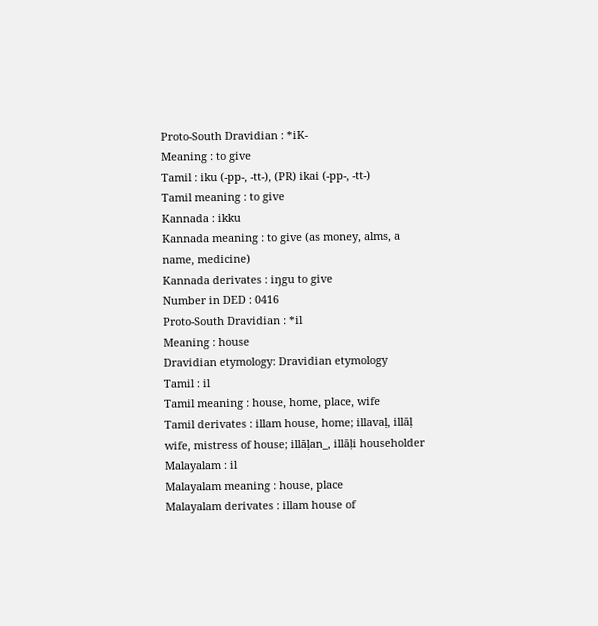Proto-South Dravidian : *iK-
Meaning : to give
Tamil : iku (-pp-, -tt-), (PR) ikai (-pp-, -tt-)
Tamil meaning : to give
Kannada : ikku
Kannada meaning : to give (as money, alms, a name, medicine)
Kannada derivates : iŋgu to give
Number in DED : 0416
Proto-South Dravidian : *il
Meaning : house
Dravidian etymology: Dravidian etymology
Tamil : il
Tamil meaning : house, home, place, wife
Tamil derivates : illam house, home; illavaḷ, illāḷ wife, mistress of house; illāḷan_, illāḷi householder
Malayalam : il
Malayalam meaning : house, place
Malayalam derivates : illam house of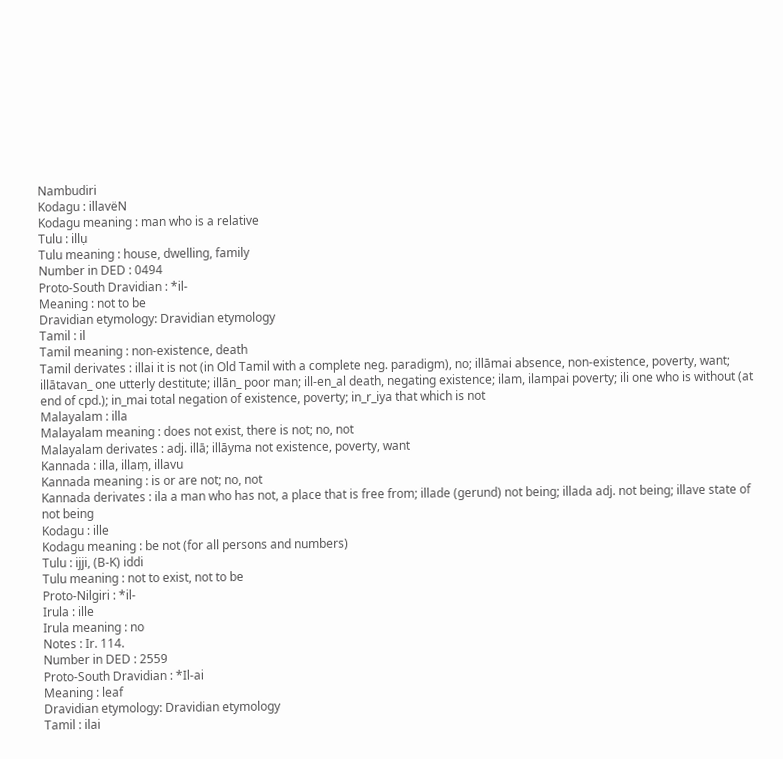Nambudiri
Kodagu : illavëN
Kodagu meaning : man who is a relative
Tulu : illụ
Tulu meaning : house, dwelling, family
Number in DED : 0494
Proto-South Dravidian : *il-
Meaning : not to be
Dravidian etymology: Dravidian etymology
Tamil : il
Tamil meaning : non-existence, death
Tamil derivates : illai it is not (in Old Tamil with a complete neg. paradigm), no; illāmai absence, non-existence, poverty, want; illātavan_ one utterly destitute; illān_ poor man; ill-en_al death, negating existence; ilam, ilampai poverty; ili one who is without (at end of cpd.); in_mai total negation of existence, poverty; in_r_iya that which is not
Malayalam : illa
Malayalam meaning : does not exist, there is not; no, not
Malayalam derivates : adj. illā; illāyma not existence, poverty, want
Kannada : illa, illaṃ, illavu
Kannada meaning : is or are not; no, not
Kannada derivates : ila a man who has not, a place that is free from; illade (gerund) not being; illada adj. not being; illave state of not being
Kodagu : ille
Kodagu meaning : be not (for all persons and numbers)
Tulu : ijji, (B-K) iddi
Tulu meaning : not to exist, not to be
Proto-Nilgiri : *il-
Irula : ille
Irula meaning : no
Notes : Ir. 114.
Number in DED : 2559
Proto-South Dravidian : *Il-ai
Meaning : leaf
Dravidian etymology: Dravidian etymology
Tamil : ilai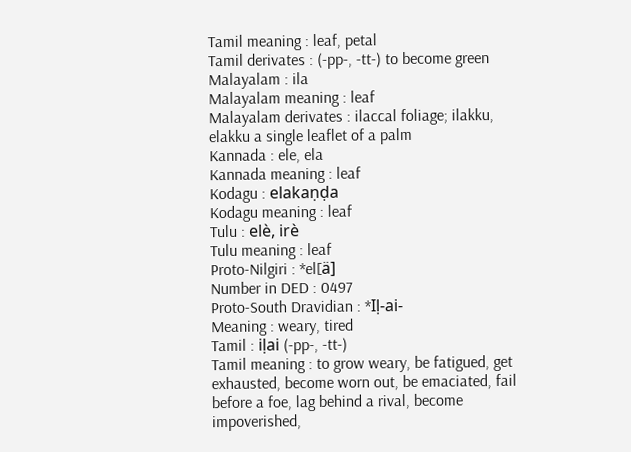Tamil meaning : leaf, petal
Tamil derivates : (-pp-, -tt-) to become green
Malayalam : ila
Malayalam meaning : leaf
Malayalam derivates : ilaccal foliage; ilakku, elakku a single leaflet of a palm
Kannada : ele, ela
Kannada meaning : leaf
Kodagu : elakaṇḍa
Kodagu meaning : leaf
Tulu : elè, irè
Tulu meaning : leaf
Proto-Nilgiri : *el[ä]
Number in DED : 0497
Proto-South Dravidian : *Iḷ-ai-
Meaning : weary, tired
Tamil : iḷai (-pp-, -tt-)
Tamil meaning : to grow weary, be fatigued, get exhausted, become worn out, be emaciated, fail before a foe, lag behind a rival, become impoverished,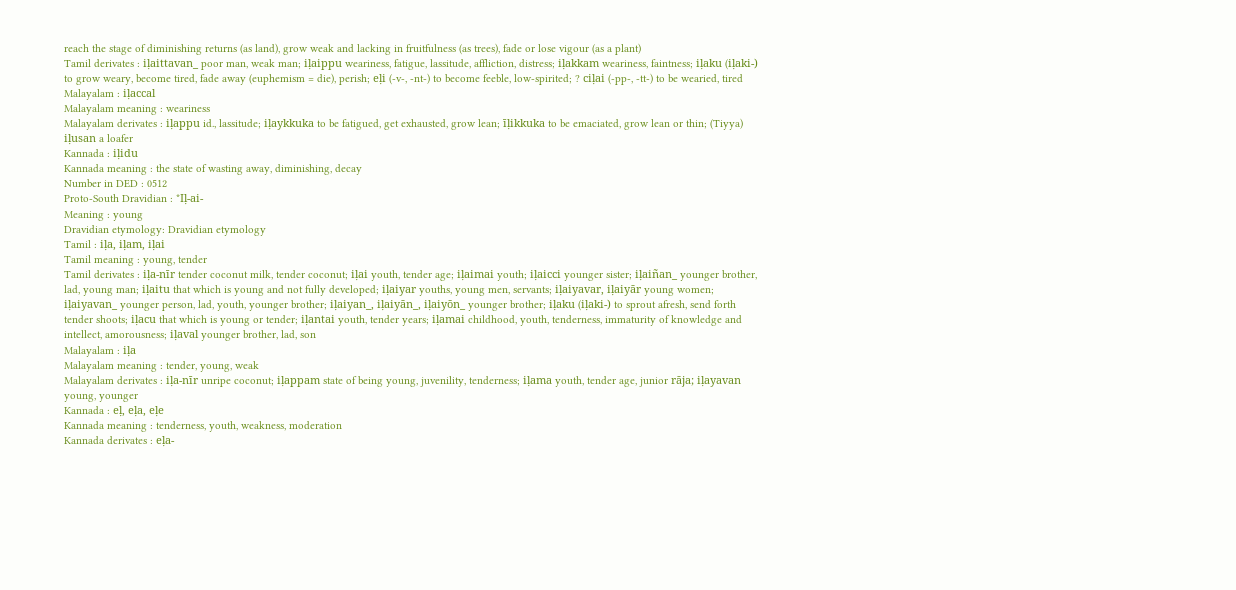reach the stage of diminishing returns (as land), grow weak and lacking in fruitfulness (as trees), fade or lose vigour (as a plant)
Tamil derivates : iḷaittavan_ poor man, weak man; iḷaippu weariness, fatigue, lassitude, affliction, distress; iḷakkam weariness, faintness; iḷaku (iḷaki-) to grow weary, become tired, fade away (euphemism = die), perish; eḷi (-v-, -nt-) to become feeble, low-spirited; ? ciḷai (-pp-, -tt-) to be wearied, tired
Malayalam : iḷaccal
Malayalam meaning : weariness
Malayalam derivates : iḷappu id., lassitude; iḷaykkuka to be fatigued, get exhausted, grow lean; īḷikkuka to be emaciated, grow lean or thin; (Tiyya) iḷusan a loafer
Kannada : iḷidu
Kannada meaning : the state of wasting away, diminishing, decay
Number in DED : 0512
Proto-South Dravidian : *Iḷ-ai-
Meaning : young
Dravidian etymology: Dravidian etymology
Tamil : iḷa, iḷam, iḷai
Tamil meaning : young, tender
Tamil derivates : iḷa-nīr tender coconut milk, tender coconut; iḷai youth, tender age; iḷaimai youth; iḷaicci younger sister; iḷaiñan_ younger brother, lad, young man; iḷaitu that which is young and not fully developed; iḷaiyar youths, young men, servants; iḷaiyavar, iḷaiyār young women; iḷaiyavan_ younger person, lad, youth, younger brother; iḷaiyan_, iḷaiyān_, iḷaiyōn_ younger brother; iḷaku (iḷaki-) to sprout afresh, send forth tender shoots; iḷacu that which is young or tender; iḷantai youth, tender years; iḷamai childhood, youth, tenderness, immaturity of knowledge and intellect, amorousness; iḷaval younger brother, lad, son
Malayalam : iḷa
Malayalam meaning : tender, young, weak
Malayalam derivates : iḷa-nīr unripe coconut; iḷappam state of being young, juvenility, tenderness; iḷama youth, tender age, junior rāja; iḷayavan young, younger
Kannada : eḷ, eḷa, eḷe
Kannada meaning : tenderness, youth, weakness, moderation
Kannada derivates : eḷa-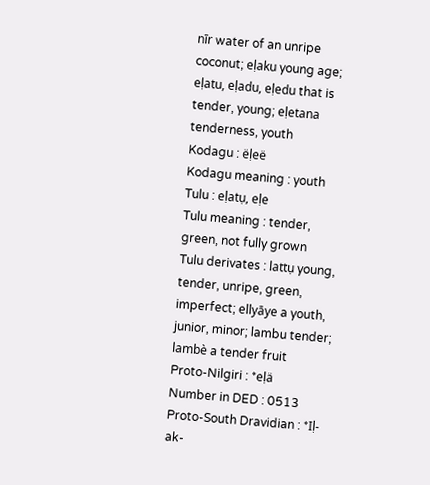nīr water of an unripe coconut; eḷaku young age; eḷatu, eḷadu, eḷedu that is tender, young; eḷetana tenderness, youth
Kodagu : ëḷeë
Kodagu meaning : youth
Tulu : eḷatụ, eḷe
Tulu meaning : tender, green, not fully grown
Tulu derivates : lattụ young, tender, unripe, green, imperfect; ellyāye a youth, junior, minor; lambu tender; lambè a tender fruit
Proto-Nilgiri : *eḷä
Number in DED : 0513
Proto-South Dravidian : *Iḷ-ak-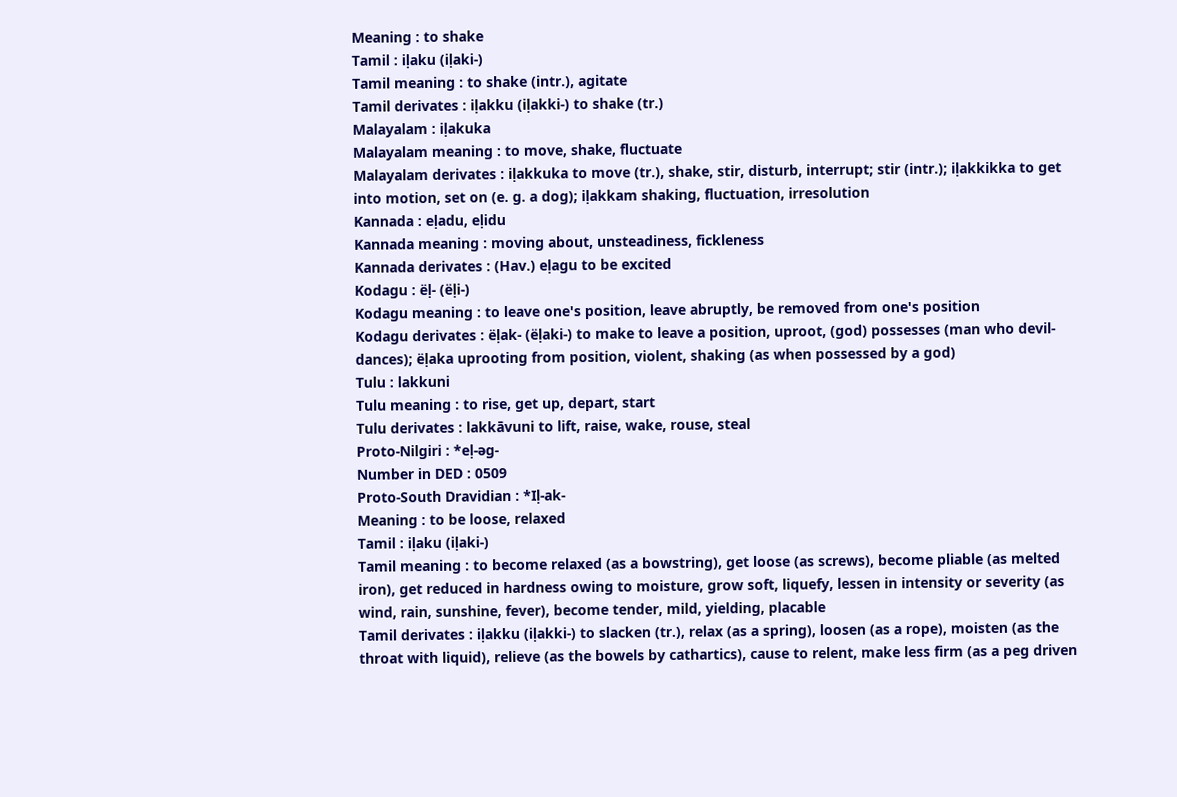Meaning : to shake
Tamil : iḷaku (iḷaki-)
Tamil meaning : to shake (intr.), agitate
Tamil derivates : iḷakku (iḷakki-) to shake (tr.)
Malayalam : iḷakuka
Malayalam meaning : to move, shake, fluctuate
Malayalam derivates : iḷakkuka to move (tr.), shake, stir, disturb, interrupt; stir (intr.); iḷakkikka to get into motion, set on (e. g. a dog); iḷakkam shaking, fluctuation, irresolution
Kannada : eḷadu, eḷidu
Kannada meaning : moving about, unsteadiness, fickleness
Kannada derivates : (Hav.) eḷagu to be excited
Kodagu : ëḷ- (ëḷi-)
Kodagu meaning : to leave one's position, leave abruptly, be removed from one's position
Kodagu derivates : ëḷak- (ëḷaki-) to make to leave a position, uproot, (god) possesses (man who devil-dances); ëḷaka uprooting from position, violent, shaking (as when possessed by a god)
Tulu : lakkuni
Tulu meaning : to rise, get up, depart, start
Tulu derivates : lakkāvuni to lift, raise, wake, rouse, steal
Proto-Nilgiri : *eḷ-ǝg-
Number in DED : 0509
Proto-South Dravidian : *Iḷ-ak-
Meaning : to be loose, relaxed
Tamil : iḷaku (iḷaki-)
Tamil meaning : to become relaxed (as a bowstring), get loose (as screws), become pliable (as melted iron), get reduced in hardness owing to moisture, grow soft, liquefy, lessen in intensity or severity (as wind, rain, sunshine, fever), become tender, mild, yielding, placable
Tamil derivates : iḷakku (iḷakki-) to slacken (tr.), relax (as a spring), loosen (as a rope), moisten (as the throat with liquid), relieve (as the bowels by cathartics), cause to relent, make less firm (as a peg driven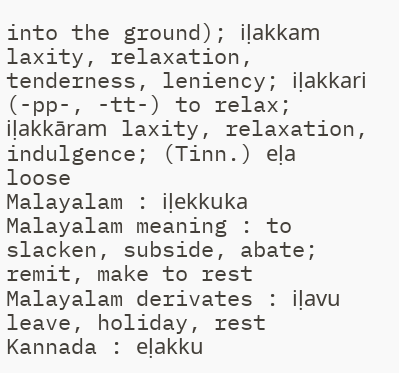into the ground); iḷakkam laxity, relaxation, tenderness, leniency; iḷakkari (-pp-, -tt-) to relax; iḷakkāram laxity, relaxation, indulgence; (Tinn.) eḷa loose
Malayalam : iḷekkuka
Malayalam meaning : to slacken, subside, abate; remit, make to rest
Malayalam derivates : iḷavu leave, holiday, rest
Kannada : eḷakku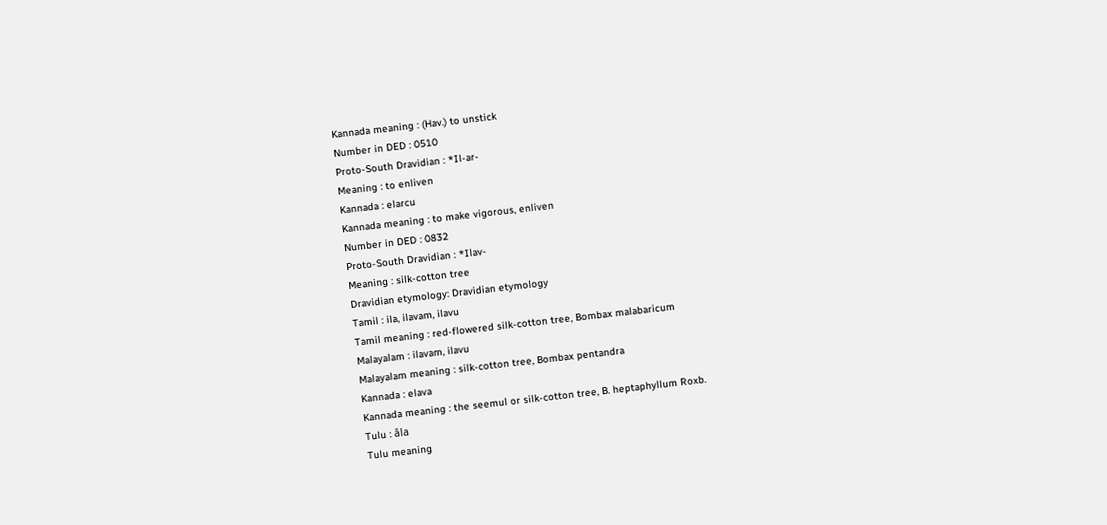Kannada meaning : (Hav.) to unstick
Number in DED : 0510
Proto-South Dravidian : *Il-ar-
Meaning : to enliven
Kannada : elarcu
Kannada meaning : to make vigorous, enliven
Number in DED : 0832
Proto-South Dravidian : *Ilav-
Meaning : silk-cotton tree
Dravidian etymology: Dravidian etymology
Tamil : ila, ilavam, ilavu
Tamil meaning : red-flowered silk-cotton tree, Bombax malabaricum
Malayalam : ilavam, ilavu
Malayalam meaning : silk-cotton tree, Bombax pentandra
Kannada : elava
Kannada meaning : the seemul or silk-cotton tree, B. heptaphyllum Roxb.
Tulu : āla
Tulu meaning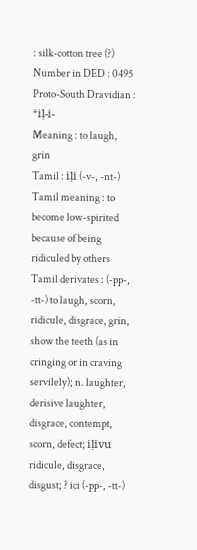: silk-cotton tree (?)
Number in DED : 0495
Proto-South Dravidian : *iḷ-i-
Meaning : to laugh, grin
Tamil : iḷi (-v-, -nt-)
Tamil meaning : to become low-spirited because of being ridiculed by others
Tamil derivates : (-pp-, -tt-) to laugh, scorn, ridicule, disgrace, grin, show the teeth (as in cringing or in craving servilely); n. laughter, derisive laughter, disgrace, contempt, scorn, defect; iḷivu ridicule, disgrace, disgust; ? ici (-pp-, -tt-)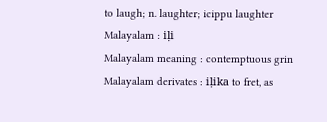to laugh; n. laughter; icippu laughter
Malayalam : iḷi
Malayalam meaning : contemptuous grin
Malayalam derivates : iḷika to fret, as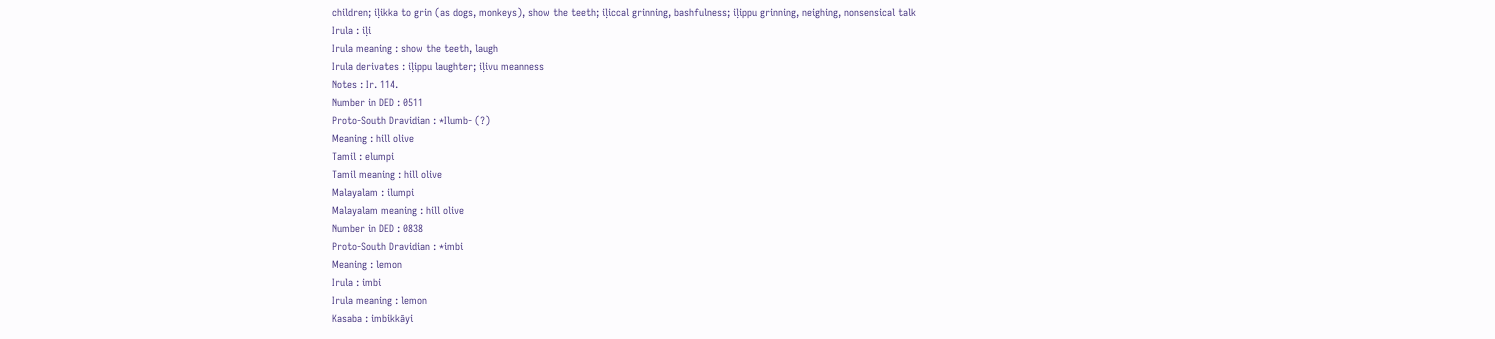children; iḷikka to grin (as dogs, monkeys), show the teeth; iḷiccal grinning, bashfulness; iḷippu grinning, neighing, nonsensical talk
Irula : iḷi
Irula meaning : show the teeth, laugh
Irula derivates : iḷippu laughter; iḷivu meanness
Notes : Ir. 114.
Number in DED : 0511
Proto-South Dravidian : *Ilumb- (?)
Meaning : hill olive
Tamil : elumpi
Tamil meaning : hill olive
Malayalam : ilumpi
Malayalam meaning : hill olive
Number in DED : 0838
Proto-South Dravidian : *imbi
Meaning : lemon
Irula : imbi
Irula meaning : lemon
Kasaba : imbikkāyi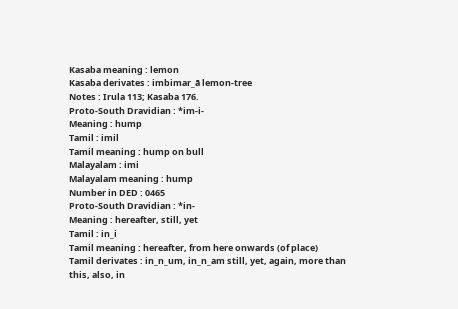Kasaba meaning : lemon
Kasaba derivates : imbimar_ā lemon-tree
Notes : Irula 113; Kasaba 176.
Proto-South Dravidian : *im-i-
Meaning : hump
Tamil : imil
Tamil meaning : hump on bull
Malayalam : imi
Malayalam meaning : hump
Number in DED : 0465
Proto-South Dravidian : *in-
Meaning : hereafter, still, yet
Tamil : in_i
Tamil meaning : hereafter, from here onwards (of place)
Tamil derivates : in_n_um, in_n_am still, yet, again, more than this, also, in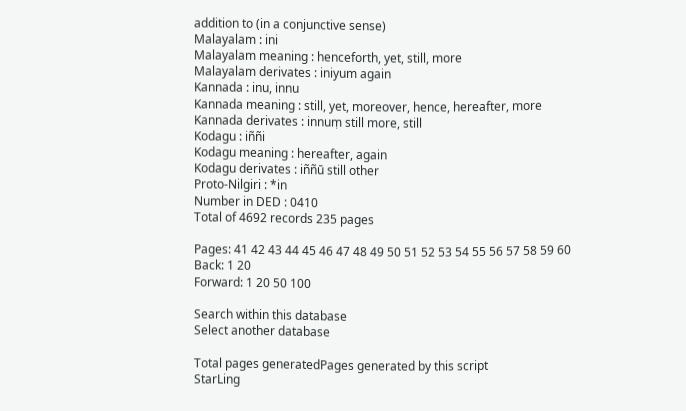addition to (in a conjunctive sense)
Malayalam : ini
Malayalam meaning : henceforth, yet, still, more
Malayalam derivates : iniyum again
Kannada : inu, innu
Kannada meaning : still, yet, moreover, hence, hereafter, more
Kannada derivates : innuṃ still more, still
Kodagu : iññi
Kodagu meaning : hereafter, again
Kodagu derivates : iññū still other
Proto-Nilgiri : *in
Number in DED : 0410
Total of 4692 records 235 pages

Pages: 41 42 43 44 45 46 47 48 49 50 51 52 53 54 55 56 57 58 59 60
Back: 1 20
Forward: 1 20 50 100

Search within this database
Select another database

Total pages generatedPages generated by this script
StarLing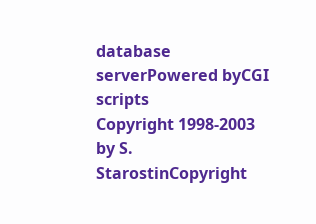database serverPowered byCGI scripts
Copyright 1998-2003 by S. StarostinCopyright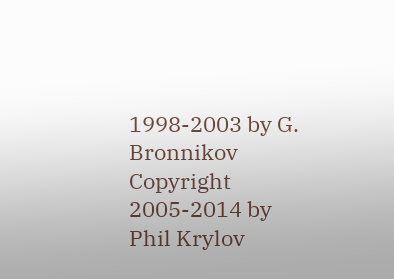1998-2003 by G. Bronnikov
Copyright 2005-2014 by Phil Krylov